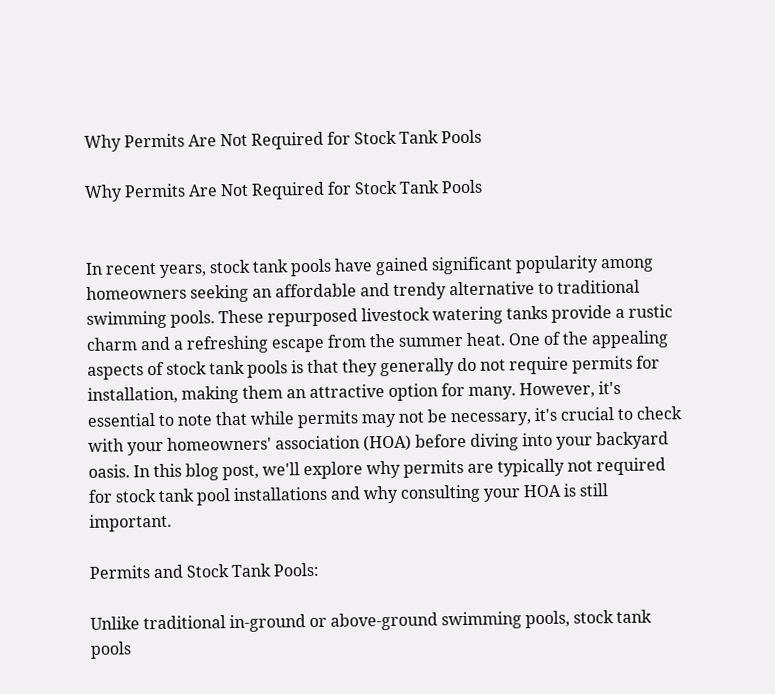Why Permits Are Not Required for Stock Tank Pools

Why Permits Are Not Required for Stock Tank Pools


In recent years, stock tank pools have gained significant popularity among homeowners seeking an affordable and trendy alternative to traditional swimming pools. These repurposed livestock watering tanks provide a rustic charm and a refreshing escape from the summer heat. One of the appealing aspects of stock tank pools is that they generally do not require permits for installation, making them an attractive option for many. However, it's essential to note that while permits may not be necessary, it's crucial to check with your homeowners' association (HOA) before diving into your backyard oasis. In this blog post, we'll explore why permits are typically not required for stock tank pool installations and why consulting your HOA is still important.

Permits and Stock Tank Pools:

Unlike traditional in-ground or above-ground swimming pools, stock tank pools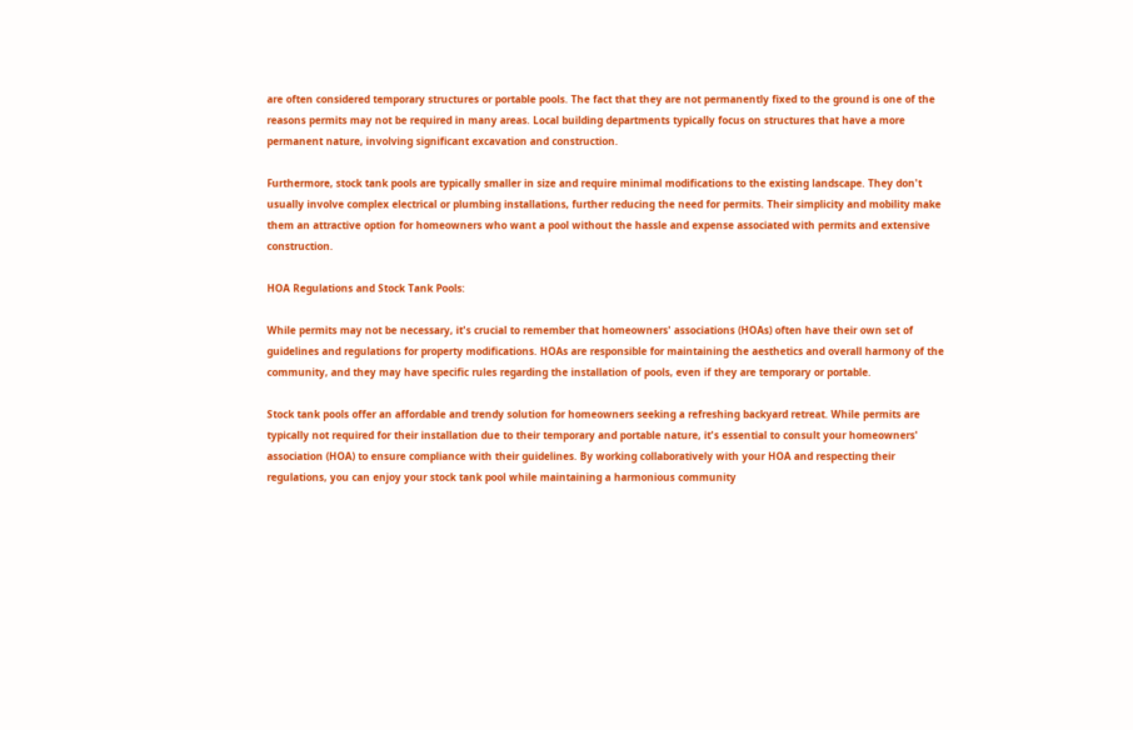are often considered temporary structures or portable pools. The fact that they are not permanently fixed to the ground is one of the reasons permits may not be required in many areas. Local building departments typically focus on structures that have a more permanent nature, involving significant excavation and construction.

Furthermore, stock tank pools are typically smaller in size and require minimal modifications to the existing landscape. They don't usually involve complex electrical or plumbing installations, further reducing the need for permits. Their simplicity and mobility make them an attractive option for homeowners who want a pool without the hassle and expense associated with permits and extensive construction.

HOA Regulations and Stock Tank Pools:

While permits may not be necessary, it's crucial to remember that homeowners' associations (HOAs) often have their own set of guidelines and regulations for property modifications. HOAs are responsible for maintaining the aesthetics and overall harmony of the community, and they may have specific rules regarding the installation of pools, even if they are temporary or portable.

Stock tank pools offer an affordable and trendy solution for homeowners seeking a refreshing backyard retreat. While permits are typically not required for their installation due to their temporary and portable nature, it's essential to consult your homeowners' association (HOA) to ensure compliance with their guidelines. By working collaboratively with your HOA and respecting their regulations, you can enjoy your stock tank pool while maintaining a harmonious community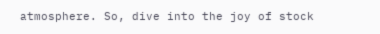atmosphere. So, dive into the joy of stock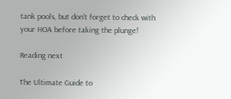tank pools, but don't forget to check with your HOA before taking the plunge!

Reading next

The Ultimate Guide to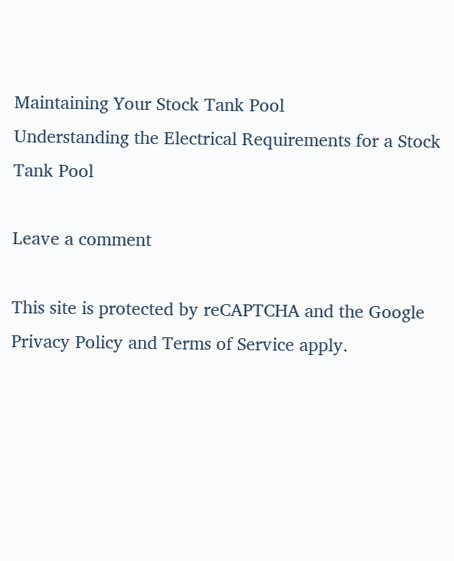Maintaining Your Stock Tank Pool
Understanding the Electrical Requirements for a Stock Tank Pool

Leave a comment

This site is protected by reCAPTCHA and the Google Privacy Policy and Terms of Service apply.